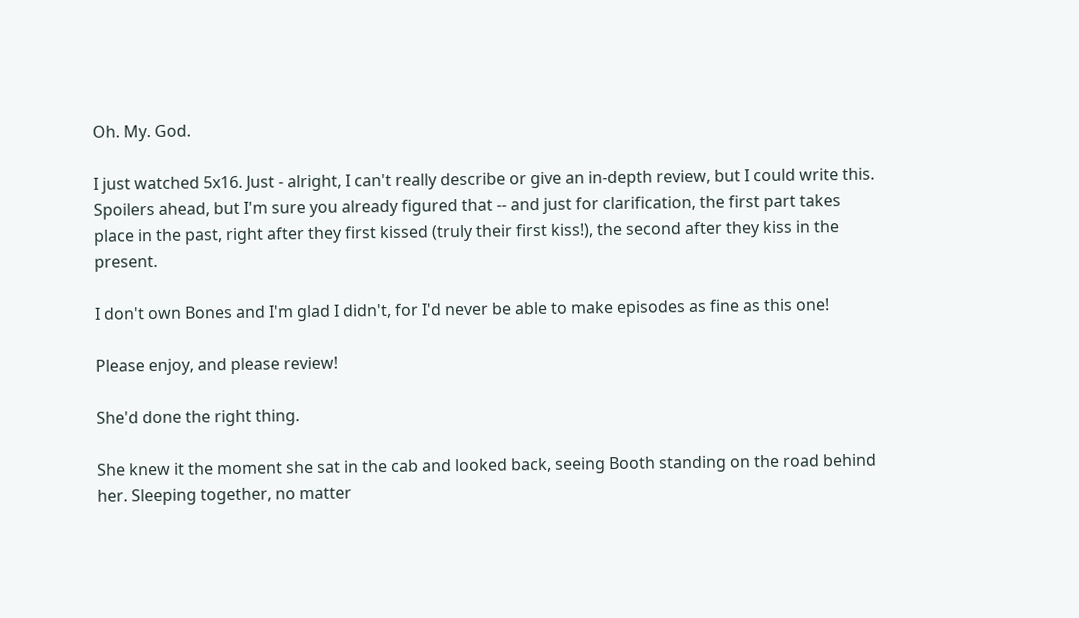Oh. My. God.

I just watched 5x16. Just - alright, I can't really describe or give an in-depth review, but I could write this. Spoilers ahead, but I'm sure you already figured that -- and just for clarification, the first part takes place in the past, right after they first kissed (truly their first kiss!), the second after they kiss in the present.

I don't own Bones and I'm glad I didn't, for I'd never be able to make episodes as fine as this one!

Please enjoy, and please review!

She'd done the right thing.

She knew it the moment she sat in the cab and looked back, seeing Booth standing on the road behind her. Sleeping together, no matter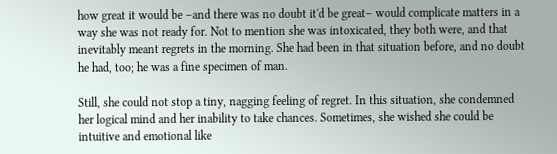how great it would be –and there was no doubt it'd be great– would complicate matters in a way she was not ready for. Not to mention she was intoxicated, they both were, and that inevitably meant regrets in the morning. She had been in that situation before, and no doubt he had, too; he was a fine specimen of man.

Still, she could not stop a tiny, nagging feeling of regret. In this situation, she condemned her logical mind and her inability to take chances. Sometimes, she wished she could be intuitive and emotional like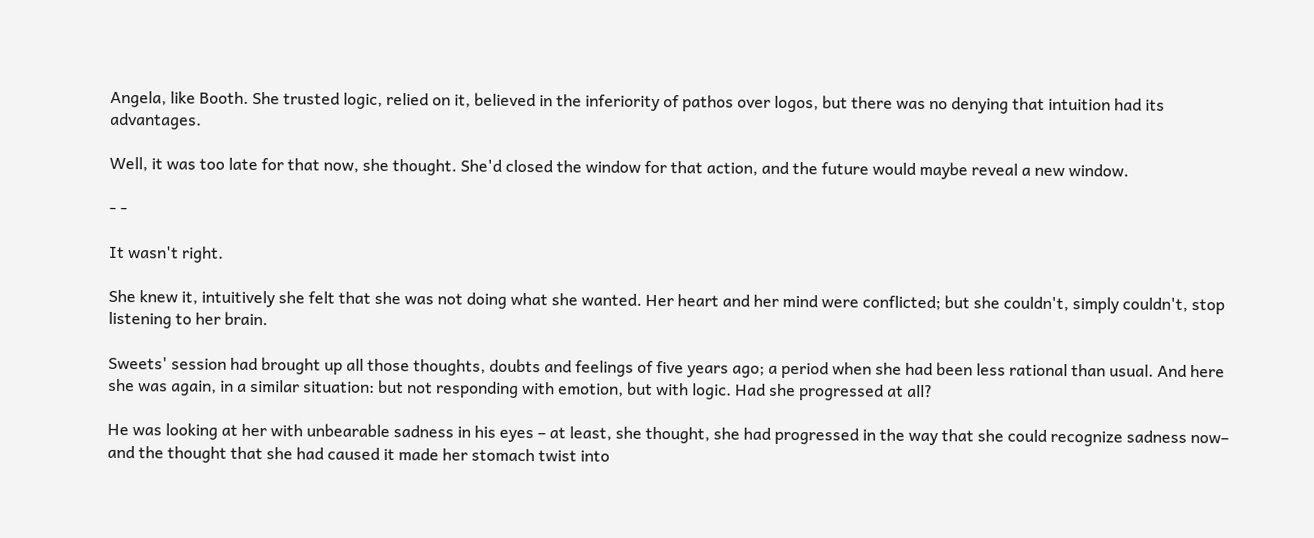Angela, like Booth. She trusted logic, relied on it, believed in the inferiority of pathos over logos, but there was no denying that intuition had its advantages.

Well, it was too late for that now, she thought. She'd closed the window for that action, and the future would maybe reveal a new window.

- -

It wasn't right.

She knew it, intuitively she felt that she was not doing what she wanted. Her heart and her mind were conflicted; but she couldn't, simply couldn't, stop listening to her brain.

Sweets' session had brought up all those thoughts, doubts and feelings of five years ago; a period when she had been less rational than usual. And here she was again, in a similar situation: but not responding with emotion, but with logic. Had she progressed at all?

He was looking at her with unbearable sadness in his eyes – at least, she thought, she had progressed in the way that she could recognize sadness now– and the thought that she had caused it made her stomach twist into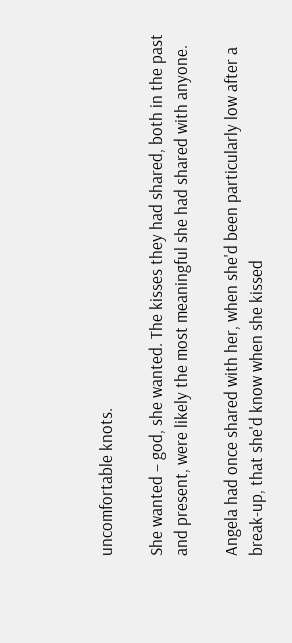uncomfortable knots.

She wanted – god, she wanted. The kisses they had shared, both in the past and present, were likely the most meaningful she had shared with anyone.

Angela had once shared with her, when she'd been particularly low after a break-up, that she'd know when she kissed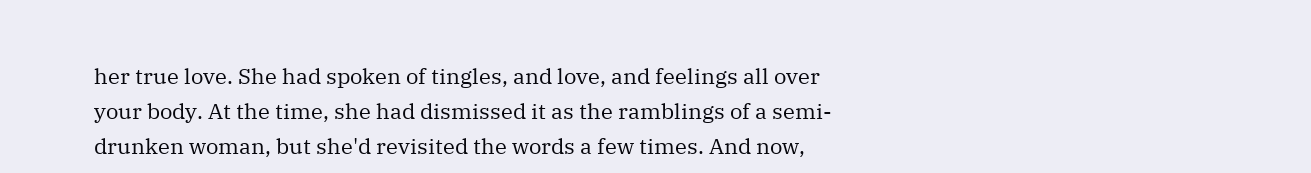her true love. She had spoken of tingles, and love, and feelings all over your body. At the time, she had dismissed it as the ramblings of a semi-drunken woman, but she'd revisited the words a few times. And now,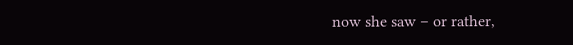now she saw – or rather,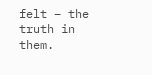felt – the truth in them.